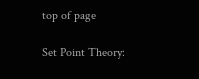top of page

Set Point Theory: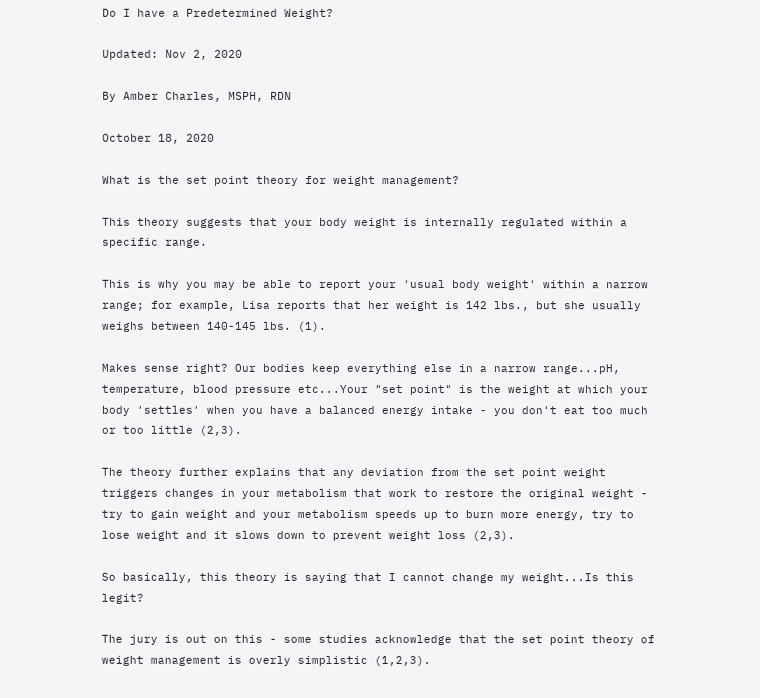Do I have a Predetermined Weight?

Updated: Nov 2, 2020

By Amber Charles, MSPH, RDN

October 18, 2020

What is the set point theory for weight management?

This theory suggests that your body weight is internally regulated within a specific range.

This is why you may be able to report your 'usual body weight' within a narrow range; for example, Lisa reports that her weight is 142 lbs., but she usually weighs between 140-145 lbs. (1).

Makes sense right? Our bodies keep everything else in a narrow range...pH, temperature, blood pressure etc...Your "set point" is the weight at which your body 'settles' when you have a balanced energy intake - you don't eat too much or too little (2,3).

The theory further explains that any deviation from the set point weight triggers changes in your metabolism that work to restore the original weight - try to gain weight and your metabolism speeds up to burn more energy, try to lose weight and it slows down to prevent weight loss (2,3).

So basically, this theory is saying that I cannot change my weight...Is this legit?

The jury is out on this - some studies acknowledge that the set point theory of weight management is overly simplistic (1,2,3).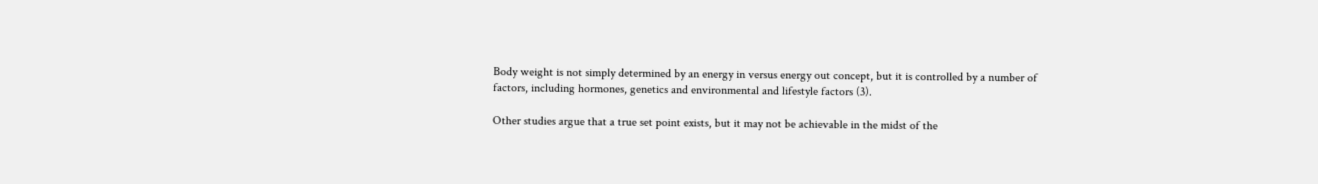Body weight is not simply determined by an energy in versus energy out concept, but it is controlled by a number of factors, including hormones, genetics and environmental and lifestyle factors (3).

Other studies argue that a true set point exists, but it may not be achievable in the midst of the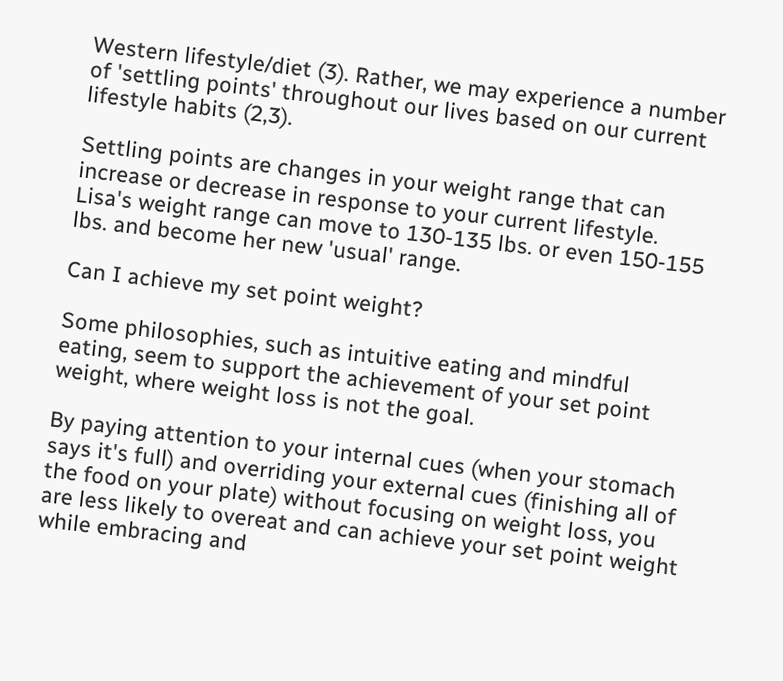Western lifestyle/diet (3). Rather, we may experience a number of 'settling points' throughout our lives based on our current lifestyle habits (2,3).

Settling points are changes in your weight range that can increase or decrease in response to your current lifestyle. Lisa's weight range can move to 130-135 lbs. or even 150-155 lbs. and become her new 'usual' range.

Can I achieve my set point weight?

Some philosophies, such as intuitive eating and mindful eating, seem to support the achievement of your set point weight, where weight loss is not the goal.

By paying attention to your internal cues (when your stomach says it's full) and overriding your external cues (finishing all of the food on your plate) without focusing on weight loss, you are less likely to overeat and can achieve your set point weight while embracing and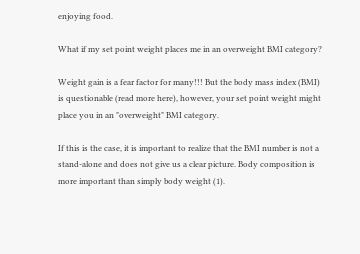enjoying food.

What if my set point weight places me in an overweight BMI category?

Weight gain is a fear factor for many!!! But the body mass index (BMI) is questionable (read more here), however, your set point weight might place you in an "overweight" BMI category.

If this is the case, it is important to realize that the BMI number is not a stand-alone and does not give us a clear picture. Body composition is more important than simply body weight (1).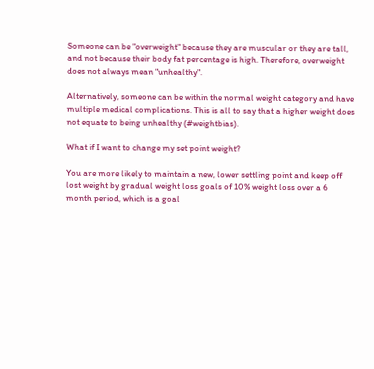Someone can be "overweight" because they are muscular or they are tall, and not because their body fat percentage is high. Therefore, overweight does not always mean "unhealthy".

Alternatively, someone can be within the normal weight category and have multiple medical complications. This is all to say that a higher weight does not equate to being unhealthy (#weightbias).

What if I want to change my set point weight?

You are more likely to maintain a new, lower settling point and keep off lost weight by gradual weight loss goals of 10% weight loss over a 6 month period, which is a goal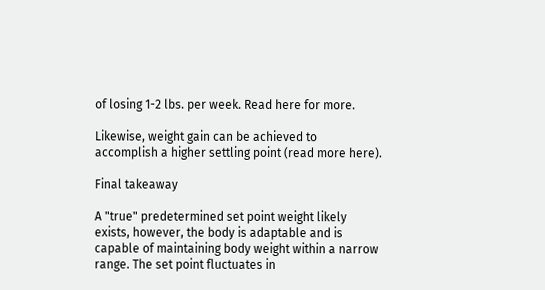of losing 1-2 lbs. per week. Read here for more.

Likewise, weight gain can be achieved to accomplish a higher settling point (read more here).

Final takeaway

A "true" predetermined set point weight likely exists, however, the body is adaptable and is capable of maintaining body weight within a narrow range. The set point fluctuates in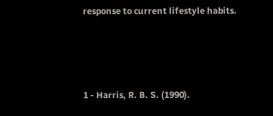response to current lifestyle habits.



1 - Harris, R. B. S. (1990).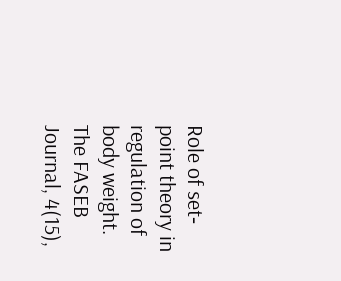Role of set‐point theory in regulation of body weight. The FASEB Journal, 4(15),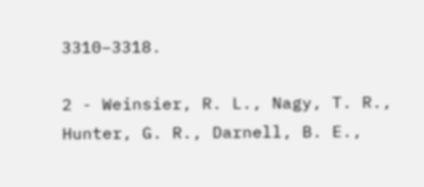3310–3318.

2 - Weinsier, R. L., Nagy, T. R., Hunter, G. R., Darnell, B. E.,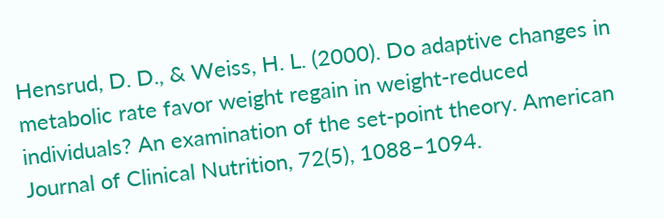Hensrud, D. D., & Weiss, H. L. (2000). Do adaptive changes in metabolic rate favor weight regain in weight-reduced individuals? An examination of the set-point theory. American Journal of Clinical Nutrition, 72(5), 1088–1094.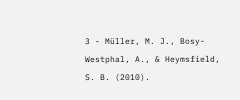3 - Müller, M. J., Bosy-Westphal, A., & Heymsfield, S. B. (2010).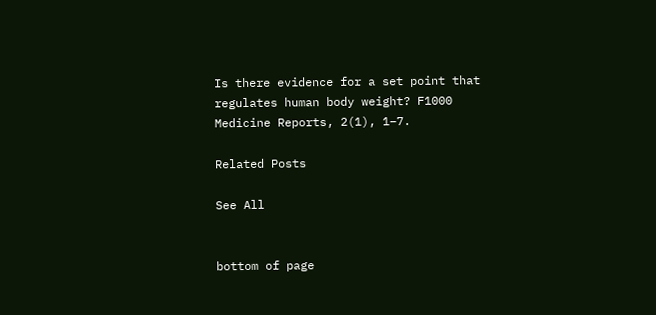Is there evidence for a set point that regulates human body weight? F1000 Medicine Reports, 2(1), 1–7.

Related Posts

See All


bottom of page